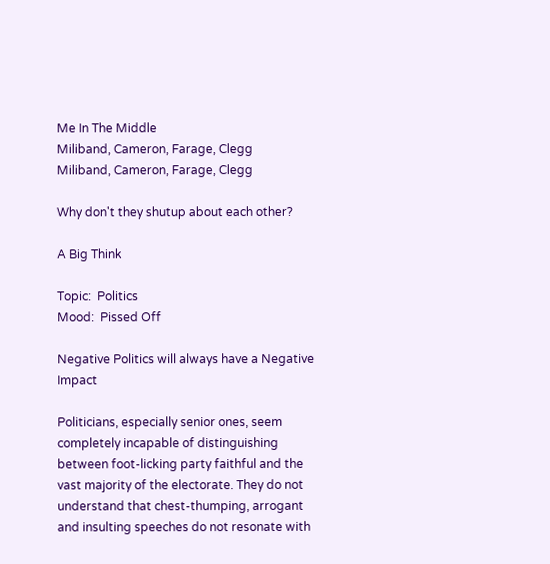Me In The Middle
Miliband, Cameron, Farage, Clegg
Miliband, Cameron, Farage, Clegg

Why don't they shutup about each other?

A Big Think

Topic:  Politics
Mood:  Pissed Off

Negative Politics will always have a Negative Impact

Politicians, especially senior ones, seem completely incapable of distinguishing between foot-licking party faithful and the vast majority of the electorate. They do not understand that chest-thumping, arrogant and insulting speeches do not resonate with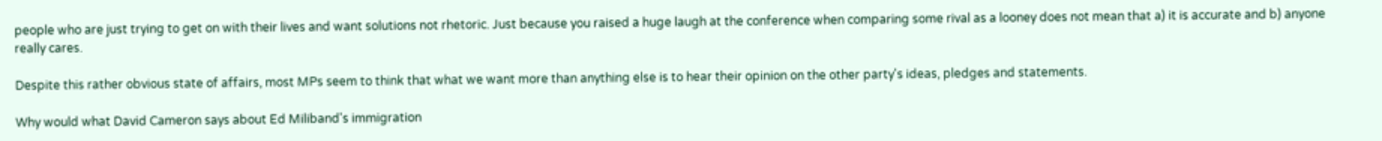people who are just trying to get on with their lives and want solutions not rhetoric. Just because you raised a huge laugh at the conference when comparing some rival as a looney does not mean that a) it is accurate and b) anyone really cares.

Despite this rather obvious state of affairs, most MPs seem to think that what we want more than anything else is to hear their opinion on the other party's ideas, pledges and statements.

Why would what David Cameron says about Ed Miliband's immigration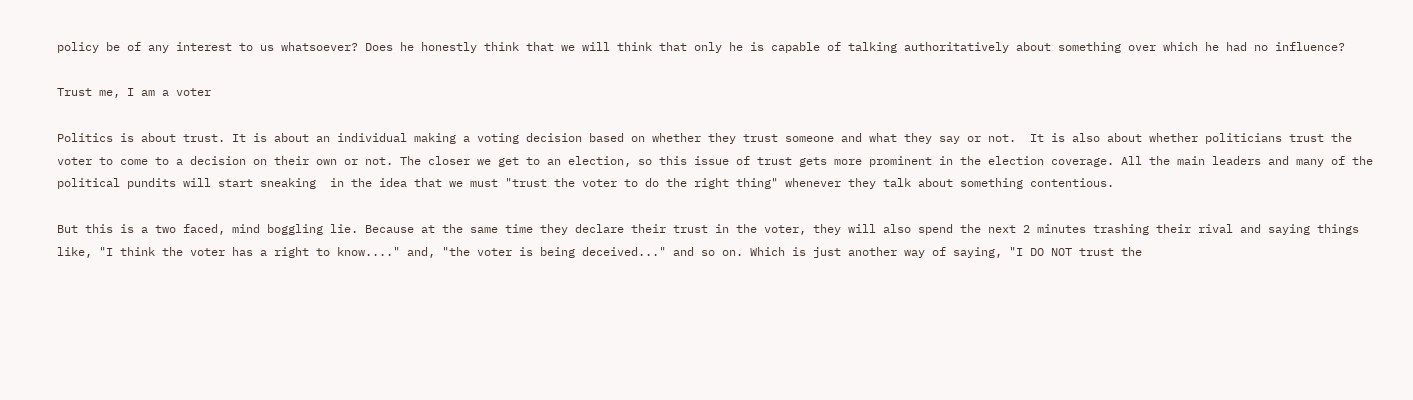policy be of any interest to us whatsoever? Does he honestly think that we will think that only he is capable of talking authoritatively about something over which he had no influence?

Trust me, I am a voter

Politics is about trust. It is about an individual making a voting decision based on whether they trust someone and what they say or not.  It is also about whether politicians trust the voter to come to a decision on their own or not. The closer we get to an election, so this issue of trust gets more prominent in the election coverage. All the main leaders and many of the political pundits will start sneaking  in the idea that we must "trust the voter to do the right thing" whenever they talk about something contentious.

But this is a two faced, mind boggling lie. Because at the same time they declare their trust in the voter, they will also spend the next 2 minutes trashing their rival and saying things like, "I think the voter has a right to know...." and, "the voter is being deceived..." and so on. Which is just another way of saying, "I DO NOT trust the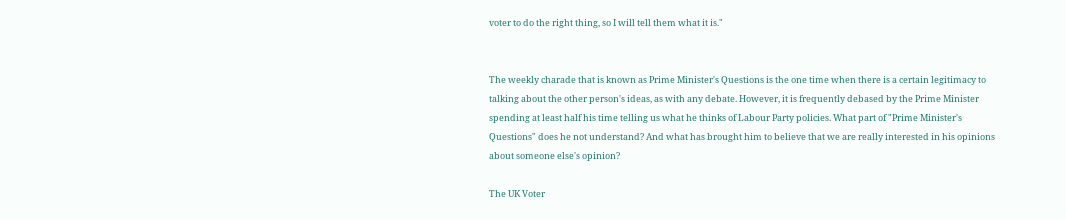voter to do the right thing, so I will tell them what it is."


The weekly charade that is known as Prime Minister's Questions is the one time when there is a certain legitimacy to talking about the other person's ideas, as with any debate. However, it is frequently debased by the Prime Minister spending at least half his time telling us what he thinks of Labour Party policies. What part of "Prime Minister's Questions" does he not understand? And what has brought him to believe that we are really interested in his opinions about someone else's opinion?

The UK Voter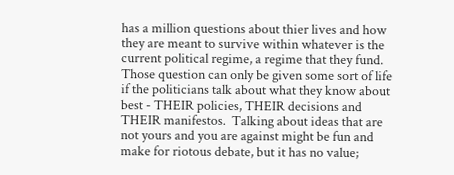has a million questions about thier lives and how they are meant to survive within whatever is the current political regime, a regime that they fund. Those question can only be given some sort of life if the politicians talk about what they know about best - THEIR policies, THEIR decisions and THEIR manifestos.  Talking about ideas that are not yours and you are against might be fun and make for riotous debate, but it has no value;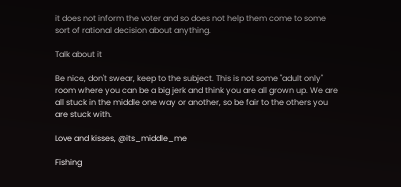it does not inform the voter and so does not help them come to some sort of rational decision about anything.

Talk about it

Be nice, don't swear, keep to the subject. This is not some "adult only" room where you can be a big jerk and think you are all grown up. We are all stuck in the middle one way or another, so be fair to the others you are stuck with.

Love and kisses, @its_middle_me

Fishing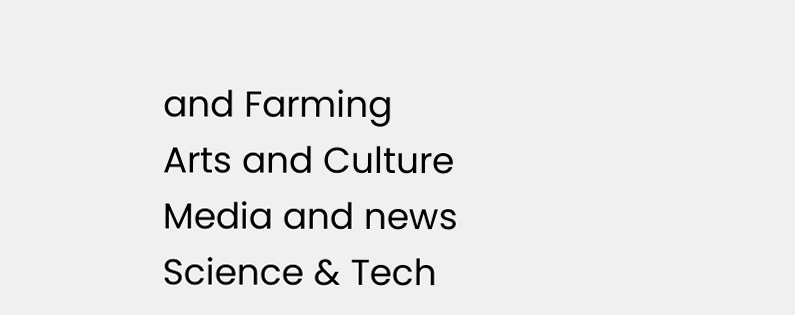and Farming
Arts and Culture
Media and news
Science & Tech